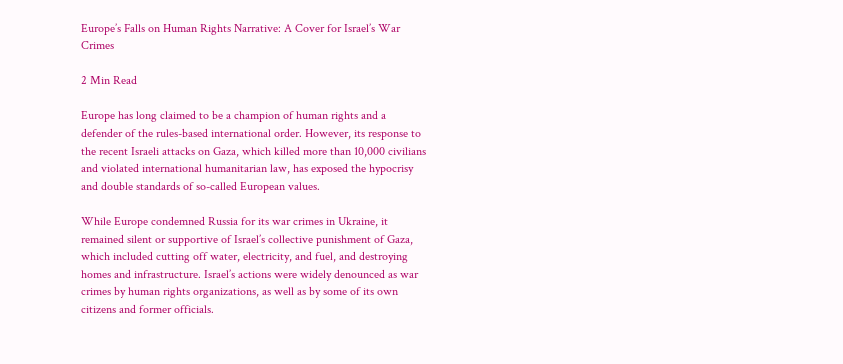Europe’s Falls on Human Rights Narrative: A Cover for Israel’s War Crimes

2 Min Read

Europe has long claimed to be a champion of human rights and a defender of the rules-based international order. However, its response to the recent Israeli attacks on Gaza, which killed more than 10,000 civilians and violated international humanitarian law, has exposed the hypocrisy and double standards of so-called European values.

While Europe condemned Russia for its war crimes in Ukraine, it remained silent or supportive of Israel’s collective punishment of Gaza, which included cutting off water, electricity, and fuel, and destroying homes and infrastructure. Israel’s actions were widely denounced as war crimes by human rights organizations, as well as by some of its own citizens and former officials.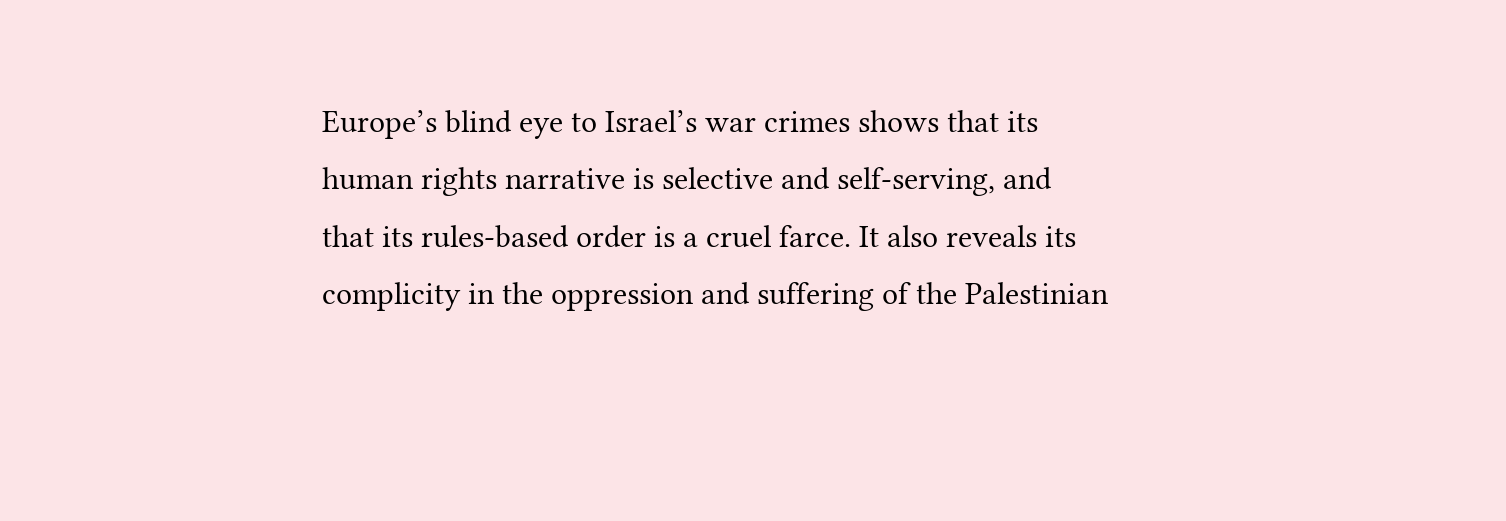Europe’s blind eye to Israel’s war crimes shows that its human rights narrative is selective and self-serving, and that its rules-based order is a cruel farce. It also reveals its complicity in the oppression and suffering of the Palestinian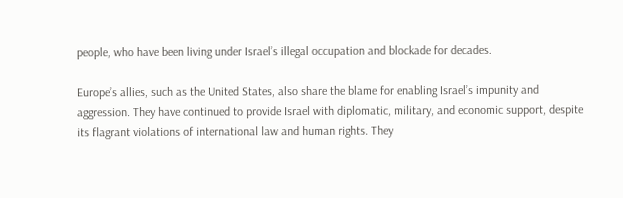people, who have been living under Israel’s illegal occupation and blockade for decades.

Europe’s allies, such as the United States, also share the blame for enabling Israel’s impunity and aggression. They have continued to provide Israel with diplomatic, military, and economic support, despite its flagrant violations of international law and human rights. They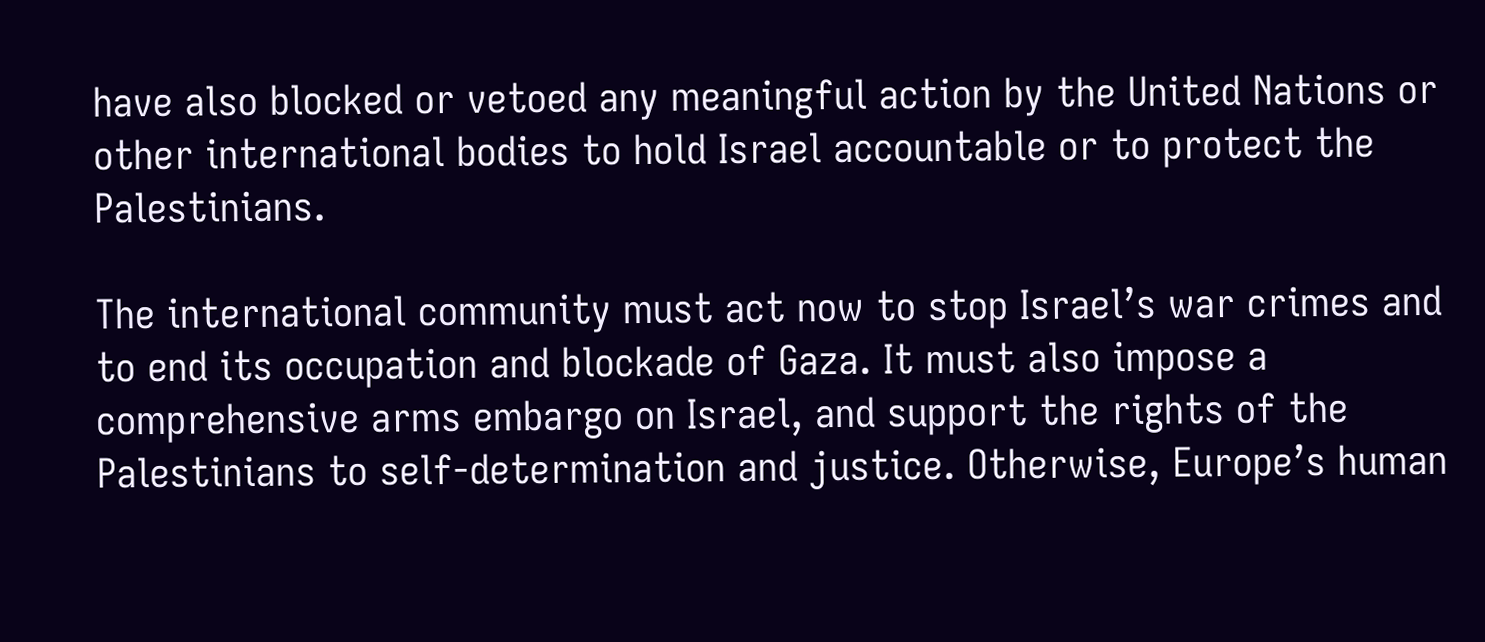have also blocked or vetoed any meaningful action by the United Nations or other international bodies to hold Israel accountable or to protect the Palestinians.

The international community must act now to stop Israel’s war crimes and to end its occupation and blockade of Gaza. It must also impose a comprehensive arms embargo on Israel, and support the rights of the Palestinians to self-determination and justice. Otherwise, Europe’s human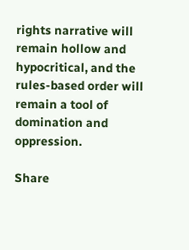rights narrative will remain hollow and hypocritical, and the rules-based order will remain a tool of domination and oppression.

Share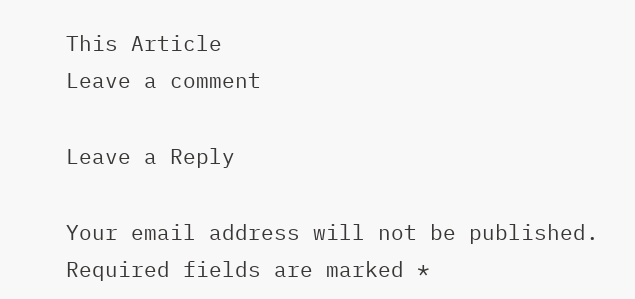This Article
Leave a comment

Leave a Reply

Your email address will not be published. Required fields are marked *